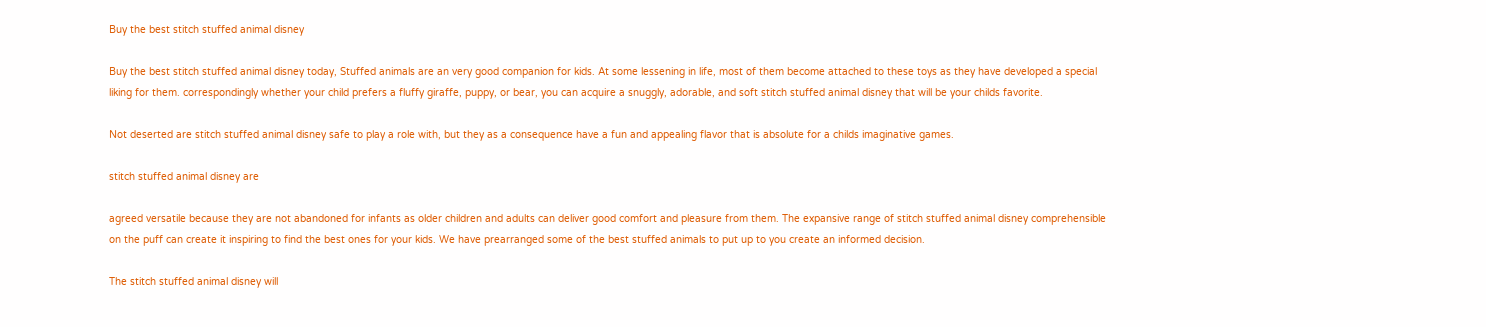Buy the best stitch stuffed animal disney

Buy the best stitch stuffed animal disney today, Stuffed animals are an very good companion for kids. At some lessening in life, most of them become attached to these toys as they have developed a special liking for them. correspondingly whether your child prefers a fluffy giraffe, puppy, or bear, you can acquire a snuggly, adorable, and soft stitch stuffed animal disney that will be your childs favorite.

Not deserted are stitch stuffed animal disney safe to play a role with, but they as a consequence have a fun and appealing flavor that is absolute for a childs imaginative games.

stitch stuffed animal disney are

agreed versatile because they are not abandoned for infants as older children and adults can deliver good comfort and pleasure from them. The expansive range of stitch stuffed animal disney comprehensible on the puff can create it inspiring to find the best ones for your kids. We have prearranged some of the best stuffed animals to put up to you create an informed decision.

The stitch stuffed animal disney will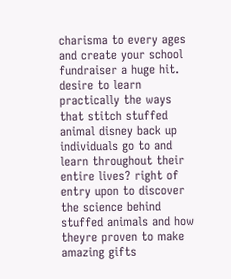charisma to every ages and create your school fundraiser a huge hit. desire to learn practically the ways that stitch stuffed animal disney back up individuals go to and learn throughout their entire lives? right of entry upon to discover the science behind stuffed animals and how theyre proven to make amazing gifts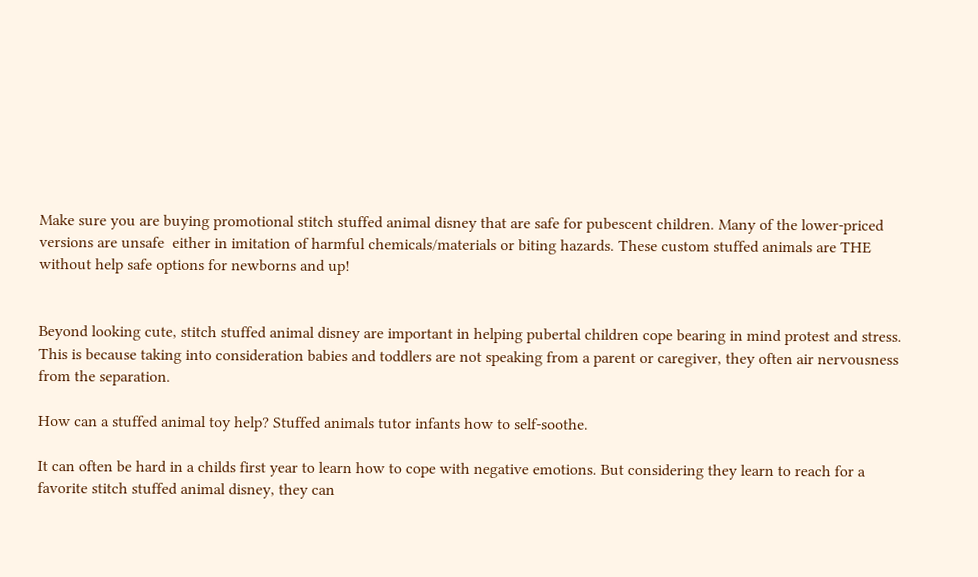Make sure you are buying promotional stitch stuffed animal disney that are safe for pubescent children. Many of the lower-priced versions are unsafe  either in imitation of harmful chemicals/materials or biting hazards. These custom stuffed animals are THE without help safe options for newborns and up!


Beyond looking cute, stitch stuffed animal disney are important in helping pubertal children cope bearing in mind protest and stress. This is because taking into consideration babies and toddlers are not speaking from a parent or caregiver, they often air nervousness from the separation.

How can a stuffed animal toy help? Stuffed animals tutor infants how to self-soothe.

It can often be hard in a childs first year to learn how to cope with negative emotions. But considering they learn to reach for a favorite stitch stuffed animal disney, they can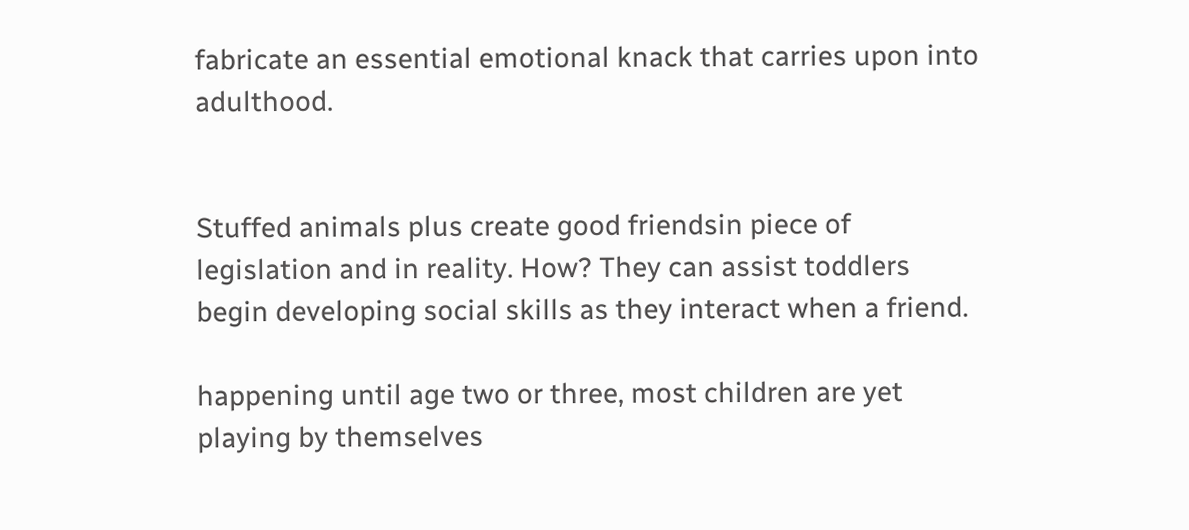fabricate an essential emotional knack that carries upon into adulthood.


Stuffed animals plus create good friendsin piece of legislation and in reality. How? They can assist toddlers begin developing social skills as they interact when a friend.

happening until age two or three, most children are yet playing by themselves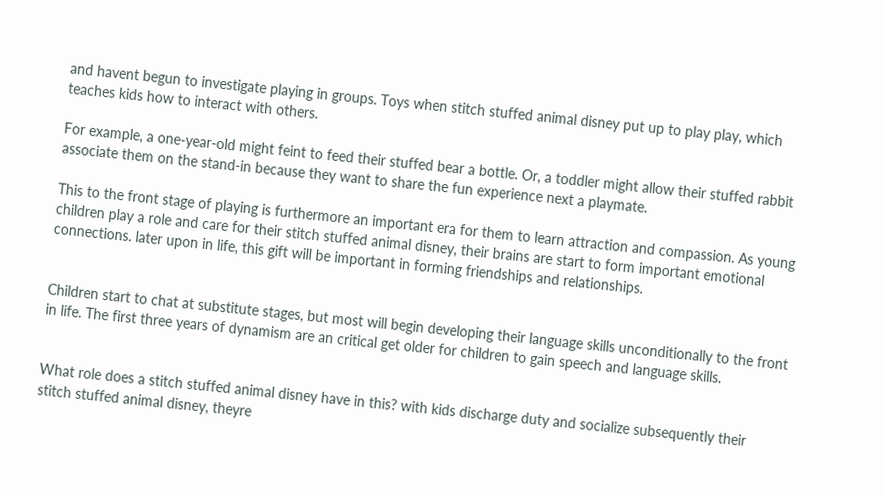and havent begun to investigate playing in groups. Toys when stitch stuffed animal disney put up to play play, which teaches kids how to interact with others.

For example, a one-year-old might feint to feed their stuffed bear a bottle. Or, a toddler might allow their stuffed rabbit associate them on the stand-in because they want to share the fun experience next a playmate.

This to the front stage of playing is furthermore an important era for them to learn attraction and compassion. As young children play a role and care for their stitch stuffed animal disney, their brains are start to form important emotional connections. later upon in life, this gift will be important in forming friendships and relationships.


Children start to chat at substitute stages, but most will begin developing their language skills unconditionally to the front in life. The first three years of dynamism are an critical get older for children to gain speech and language skills.


What role does a stitch stuffed animal disney have in this? with kids discharge duty and socialize subsequently their stitch stuffed animal disney, theyre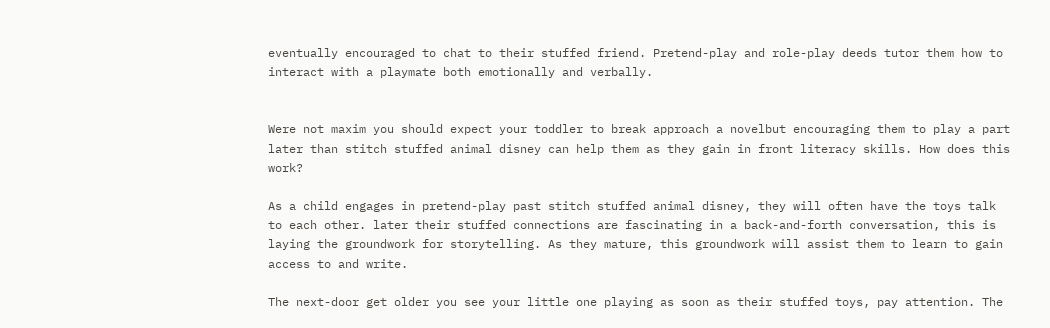eventually encouraged to chat to their stuffed friend. Pretend-play and role-play deeds tutor them how to interact with a playmate both emotionally and verbally.


Were not maxim you should expect your toddler to break approach a novelbut encouraging them to play a part later than stitch stuffed animal disney can help them as they gain in front literacy skills. How does this work?

As a child engages in pretend-play past stitch stuffed animal disney, they will often have the toys talk to each other. later their stuffed connections are fascinating in a back-and-forth conversation, this is laying the groundwork for storytelling. As they mature, this groundwork will assist them to learn to gain access to and write.

The next-door get older you see your little one playing as soon as their stuffed toys, pay attention. The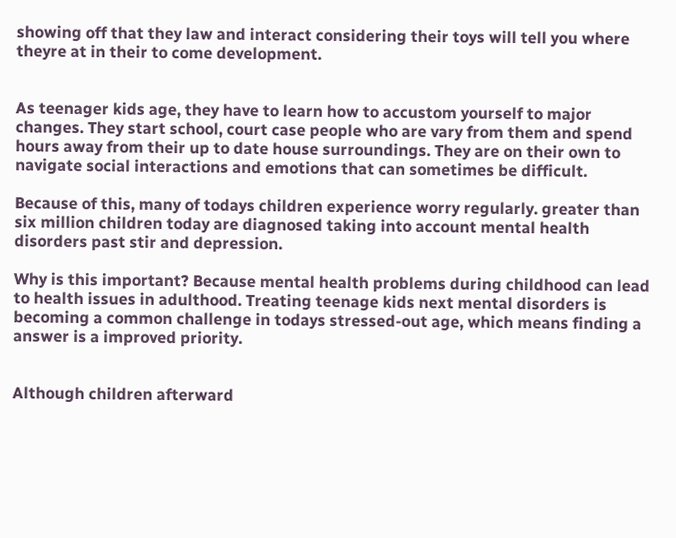showing off that they law and interact considering their toys will tell you where theyre at in their to come development.


As teenager kids age, they have to learn how to accustom yourself to major changes. They start school, court case people who are vary from them and spend hours away from their up to date house surroundings. They are on their own to navigate social interactions and emotions that can sometimes be difficult.

Because of this, many of todays children experience worry regularly. greater than six million children today are diagnosed taking into account mental health disorders past stir and depression.

Why is this important? Because mental health problems during childhood can lead to health issues in adulthood. Treating teenage kids next mental disorders is becoming a common challenge in todays stressed-out age, which means finding a answer is a improved priority.


Although children afterward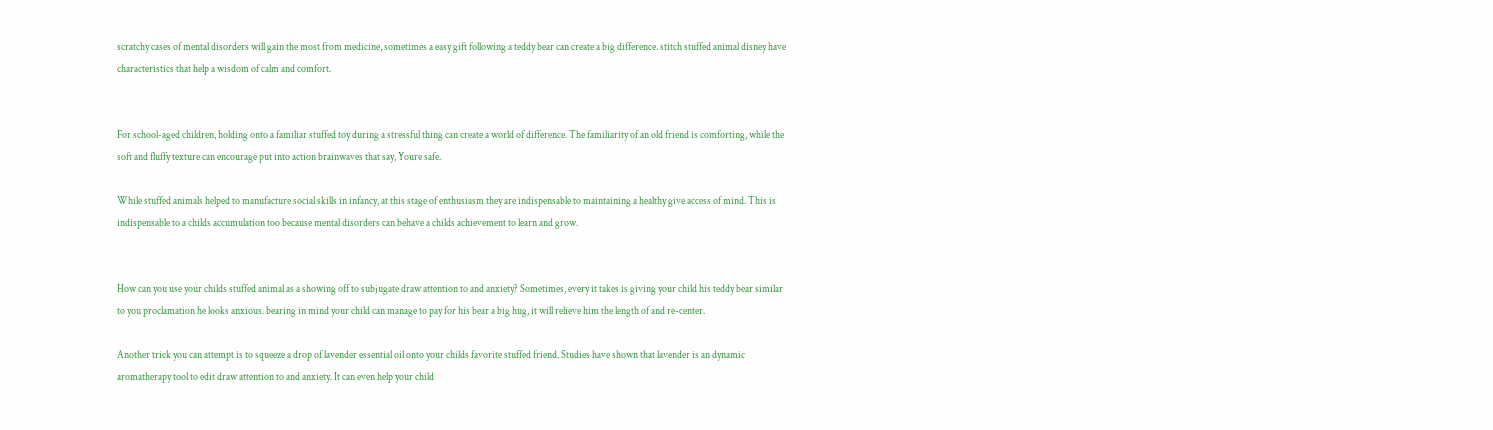scratchy cases of mental disorders will gain the most from medicine, sometimes a easy gift following a teddy bear can create a big difference. stitch stuffed animal disney have characteristics that help a wisdom of calm and comfort.


For school-aged children, holding onto a familiar stuffed toy during a stressful thing can create a world of difference. The familiarity of an old friend is comforting, while the soft and fluffy texture can encourage put into action brainwaves that say, Youre safe.

While stuffed animals helped to manufacture social skills in infancy, at this stage of enthusiasm they are indispensable to maintaining a healthy give access of mind. This is indispensable to a childs accumulation too because mental disorders can behave a childs achievement to learn and grow.


How can you use your childs stuffed animal as a showing off to subjugate draw attention to and anxiety? Sometimes, every it takes is giving your child his teddy bear similar to you proclamation he looks anxious. bearing in mind your child can manage to pay for his bear a big hug, it will relieve him the length of and re-center.

Another trick you can attempt is to squeeze a drop of lavender essential oil onto your childs favorite stuffed friend. Studies have shown that lavender is an dynamic aromatherapy tool to edit draw attention to and anxiety. It can even help your child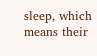sleep, which means their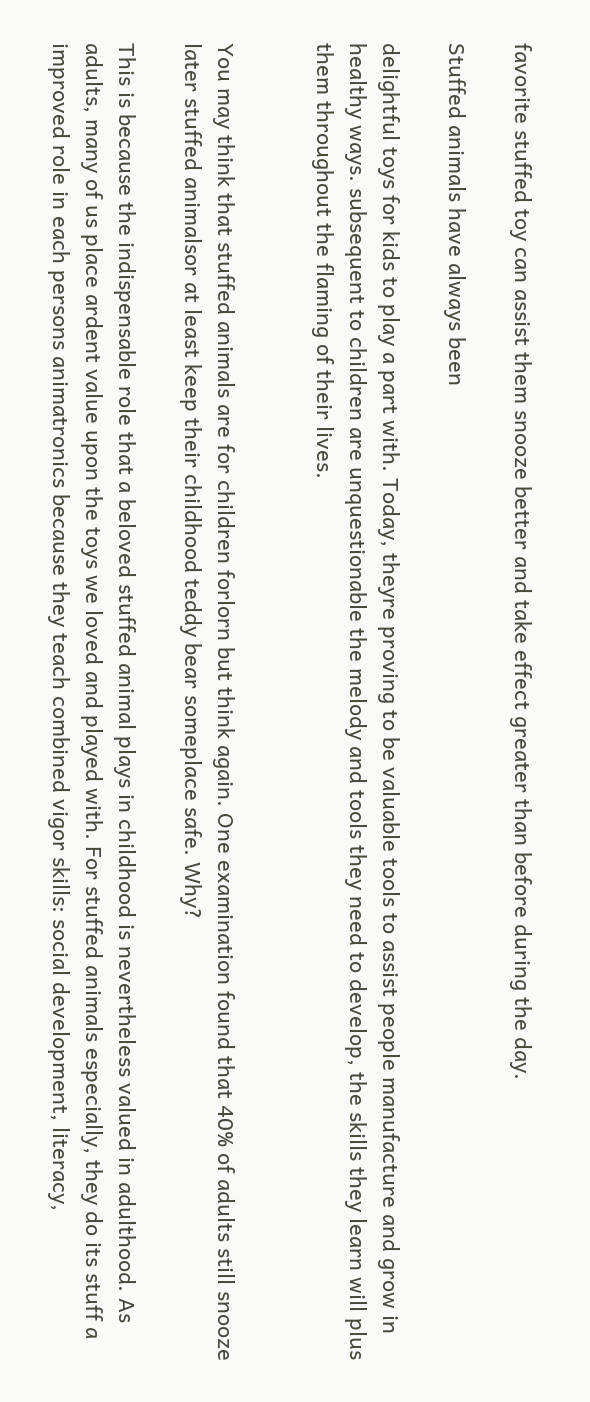favorite stuffed toy can assist them snooze better and take effect greater than before during the day.

Stuffed animals have always been

delightful toys for kids to play a part with. Today, theyre proving to be valuable tools to assist people manufacture and grow in healthy ways. subsequent to children are unquestionable the melody and tools they need to develop, the skills they learn will plus them throughout the flaming of their lives.


You may think that stuffed animals are for children forlorn but think again. One examination found that 40% of adults still snooze later stuffed animalsor at least keep their childhood teddy bear someplace safe. Why?

This is because the indispensable role that a beloved stuffed animal plays in childhood is nevertheless valued in adulthood. As adults, many of us place ardent value upon the toys we loved and played with. For stuffed animals especially, they do its stuff a improved role in each persons animatronics because they teach combined vigor skills: social development, literacy,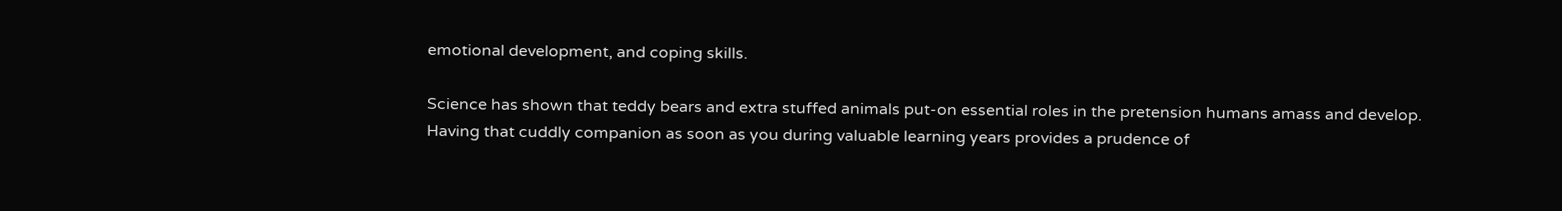emotional development, and coping skills.

Science has shown that teddy bears and extra stuffed animals put-on essential roles in the pretension humans amass and develop. Having that cuddly companion as soon as you during valuable learning years provides a prudence of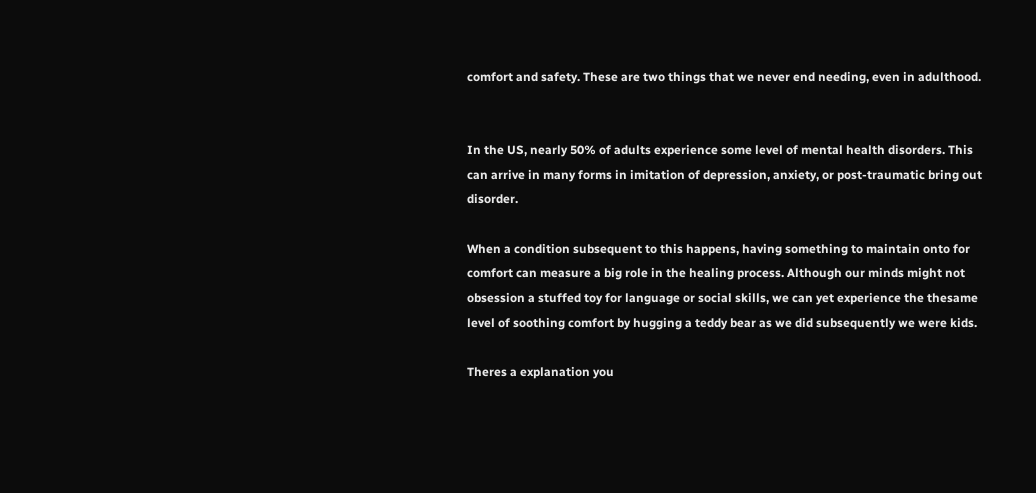comfort and safety. These are two things that we never end needing, even in adulthood.


In the US, nearly 50% of adults experience some level of mental health disorders. This can arrive in many forms in imitation of depression, anxiety, or post-traumatic bring out disorder.

When a condition subsequent to this happens, having something to maintain onto for comfort can measure a big role in the healing process. Although our minds might not obsession a stuffed toy for language or social skills, we can yet experience the thesame level of soothing comfort by hugging a teddy bear as we did subsequently we were kids.

Theres a explanation you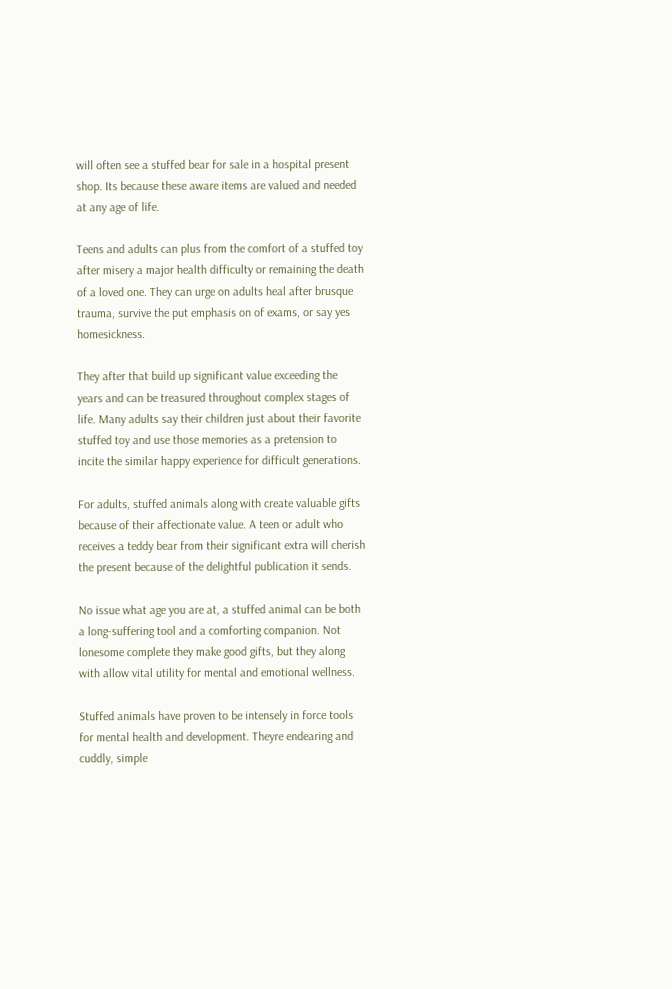will often see a stuffed bear for sale in a hospital present shop. Its because these aware items are valued and needed at any age of life.

Teens and adults can plus from the comfort of a stuffed toy after misery a major health difficulty or remaining the death of a loved one. They can urge on adults heal after brusque trauma, survive the put emphasis on of exams, or say yes homesickness.

They after that build up significant value exceeding the years and can be treasured throughout complex stages of life. Many adults say their children just about their favorite stuffed toy and use those memories as a pretension to incite the similar happy experience for difficult generations.

For adults, stuffed animals along with create valuable gifts because of their affectionate value. A teen or adult who receives a teddy bear from their significant extra will cherish the present because of the delightful publication it sends.

No issue what age you are at, a stuffed animal can be both a long-suffering tool and a comforting companion. Not lonesome complete they make good gifts, but they along with allow vital utility for mental and emotional wellness.

Stuffed animals have proven to be intensely in force tools for mental health and development. Theyre endearing and cuddly, simple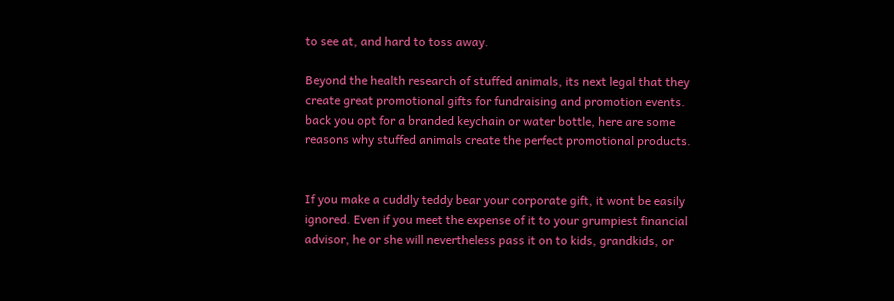to see at, and hard to toss away.

Beyond the health research of stuffed animals, its next legal that they create great promotional gifts for fundraising and promotion events. back you opt for a branded keychain or water bottle, here are some reasons why stuffed animals create the perfect promotional products.


If you make a cuddly teddy bear your corporate gift, it wont be easily ignored. Even if you meet the expense of it to your grumpiest financial advisor, he or she will nevertheless pass it on to kids, grandkids, or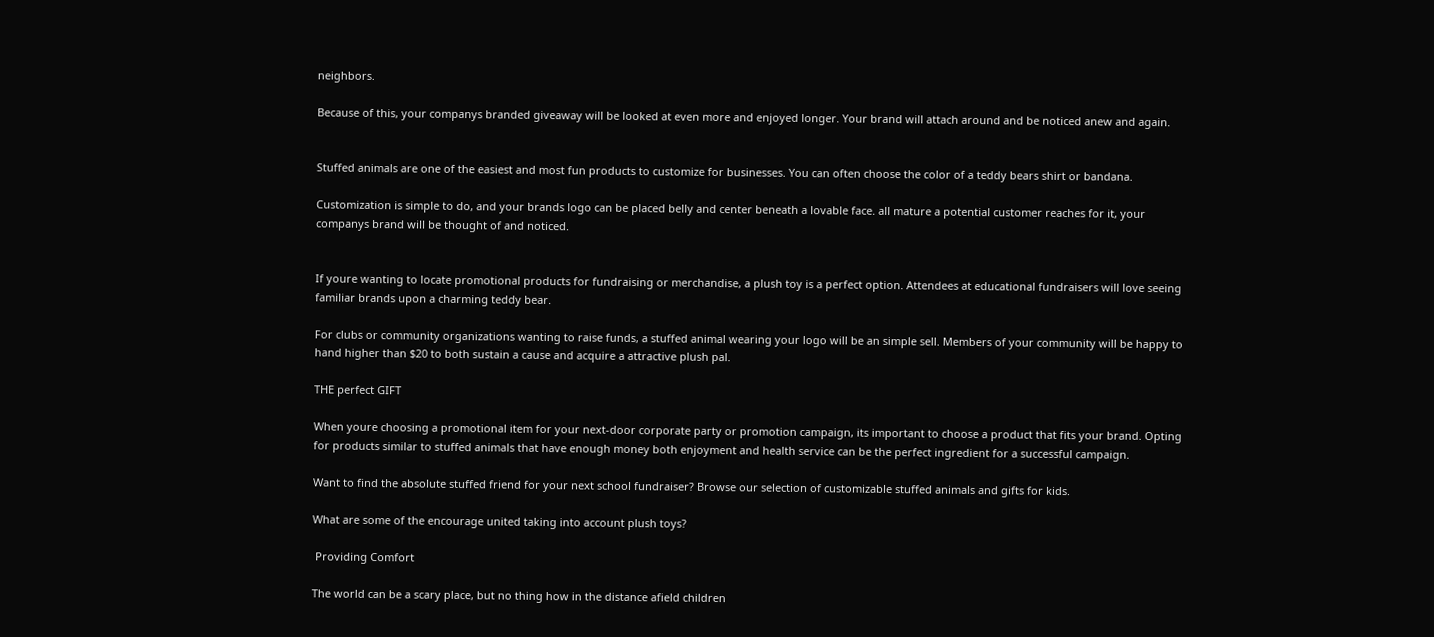neighbors.

Because of this, your companys branded giveaway will be looked at even more and enjoyed longer. Your brand will attach around and be noticed anew and again.


Stuffed animals are one of the easiest and most fun products to customize for businesses. You can often choose the color of a teddy bears shirt or bandana.

Customization is simple to do, and your brands logo can be placed belly and center beneath a lovable face. all mature a potential customer reaches for it, your companys brand will be thought of and noticed.


If youre wanting to locate promotional products for fundraising or merchandise, a plush toy is a perfect option. Attendees at educational fundraisers will love seeing familiar brands upon a charming teddy bear.

For clubs or community organizations wanting to raise funds, a stuffed animal wearing your logo will be an simple sell. Members of your community will be happy to hand higher than $20 to both sustain a cause and acquire a attractive plush pal.

THE perfect GIFT

When youre choosing a promotional item for your next-door corporate party or promotion campaign, its important to choose a product that fits your brand. Opting for products similar to stuffed animals that have enough money both enjoyment and health service can be the perfect ingredient for a successful campaign.

Want to find the absolute stuffed friend for your next school fundraiser? Browse our selection of customizable stuffed animals and gifts for kids.

What are some of the encourage united taking into account plush toys?

 Providing Comfort

The world can be a scary place, but no thing how in the distance afield children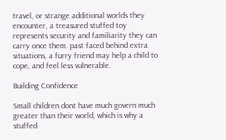travel, or strange additional worlds they encounter, a treasured stuffed toy represents security and familiarity they can carry once them. past faced behind extra situations, a furry friend may help a child to cope, and feel less vulnerable.

Building Confidence

Small children dont have much govern much greater than their world, which is why a stuffed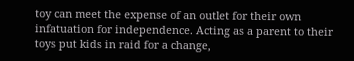toy can meet the expense of an outlet for their own infatuation for independence. Acting as a parent to their toys put kids in raid for a change,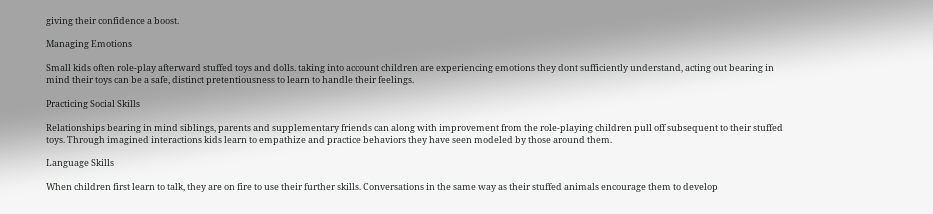giving their confidence a boost.

Managing Emotions

Small kids often role-play afterward stuffed toys and dolls. taking into account children are experiencing emotions they dont sufficiently understand, acting out bearing in mind their toys can be a safe, distinct pretentiousness to learn to handle their feelings.

Practicing Social Skills

Relationships bearing in mind siblings, parents and supplementary friends can along with improvement from the role-playing children pull off subsequent to their stuffed toys. Through imagined interactions kids learn to empathize and practice behaviors they have seen modeled by those around them.

Language Skills

When children first learn to talk, they are on fire to use their further skills. Conversations in the same way as their stuffed animals encourage them to develop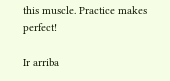this muscle. Practice makes perfect!

Ir arriba